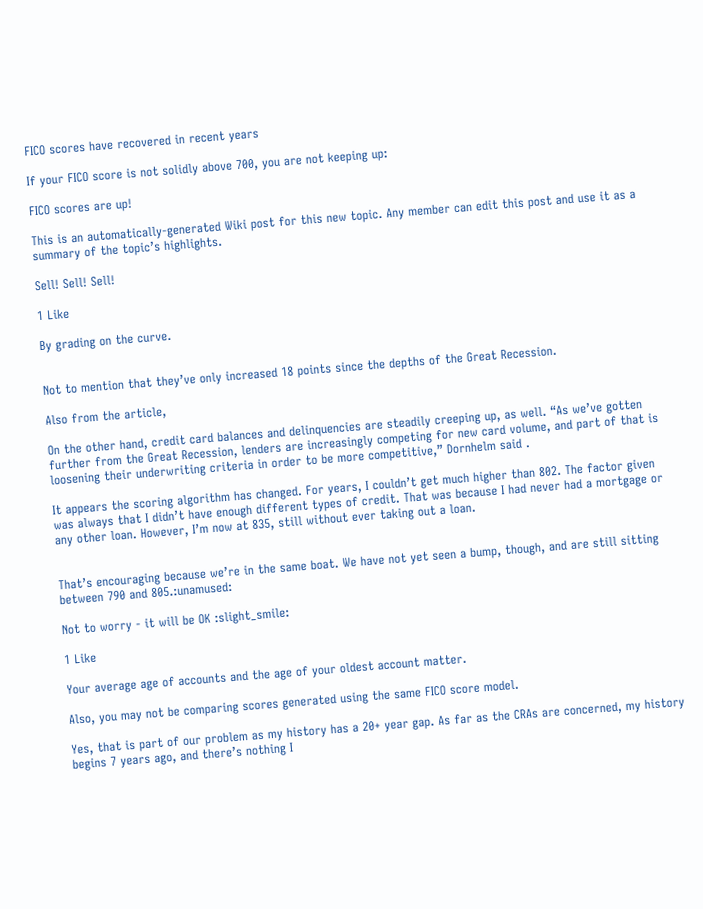FICO scores have recovered in recent years

If your FICO score is not solidly above 700, you are not keeping up:

FICO scores are up!

This is an automatically-generated Wiki post for this new topic. Any member can edit this post and use it as a summary of the topic’s highlights.

Sell! Sell! Sell!

1 Like

By grading on the curve.


Not to mention that they’ve only increased 18 points since the depths of the Great Recession.

Also from the article,

On the other hand, credit card balances and delinquencies are steadily creeping up, as well. “As we’ve gotten further from the Great Recession, lenders are increasingly competing for new card volume, and part of that is loosening their underwriting criteria in order to be more competitive,” Dornhelm said .

It appears the scoring algorithm has changed. For years, I couldn’t get much higher than 802. The factor given was always that I didn’t have enough different types of credit. That was because I had never had a mortgage or any other loan. However, I’m now at 835, still without ever taking out a loan.


That’s encouraging because we’re in the same boat. We have not yet seen a bump, though, and are still sitting between 790 and 805.:unamused:

Not to worry - it will be OK :slight_smile:

1 Like

Your average age of accounts and the age of your oldest account matter.

Also, you may not be comparing scores generated using the same FICO score model.

Yes, that is part of our problem as my history has a 20+ year gap. As far as the CRAs are concerned, my history begins 7 years ago, and there’s nothing I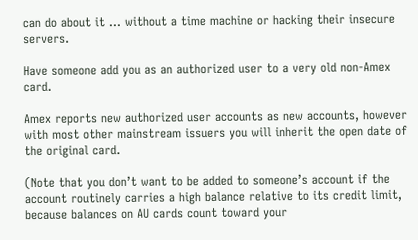can do about it … without a time machine or hacking their insecure servers.

Have someone add you as an authorized user to a very old non-Amex card.

Amex reports new authorized user accounts as new accounts, however with most other mainstream issuers you will inherit the open date of the original card.

(Note that you don’t want to be added to someone’s account if the account routinely carries a high balance relative to its credit limit, because balances on AU cards count toward your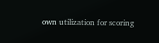own utilization for scoring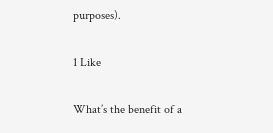purposes).

1 Like

What’s the benefit of a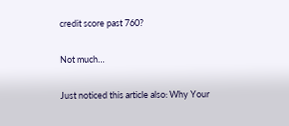credit score past 760?

Not much…

Just noticed this article also: Why Your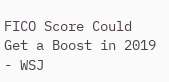FICO Score Could Get a Boost in 2019 - WSJ